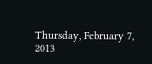Thursday, February 7, 2013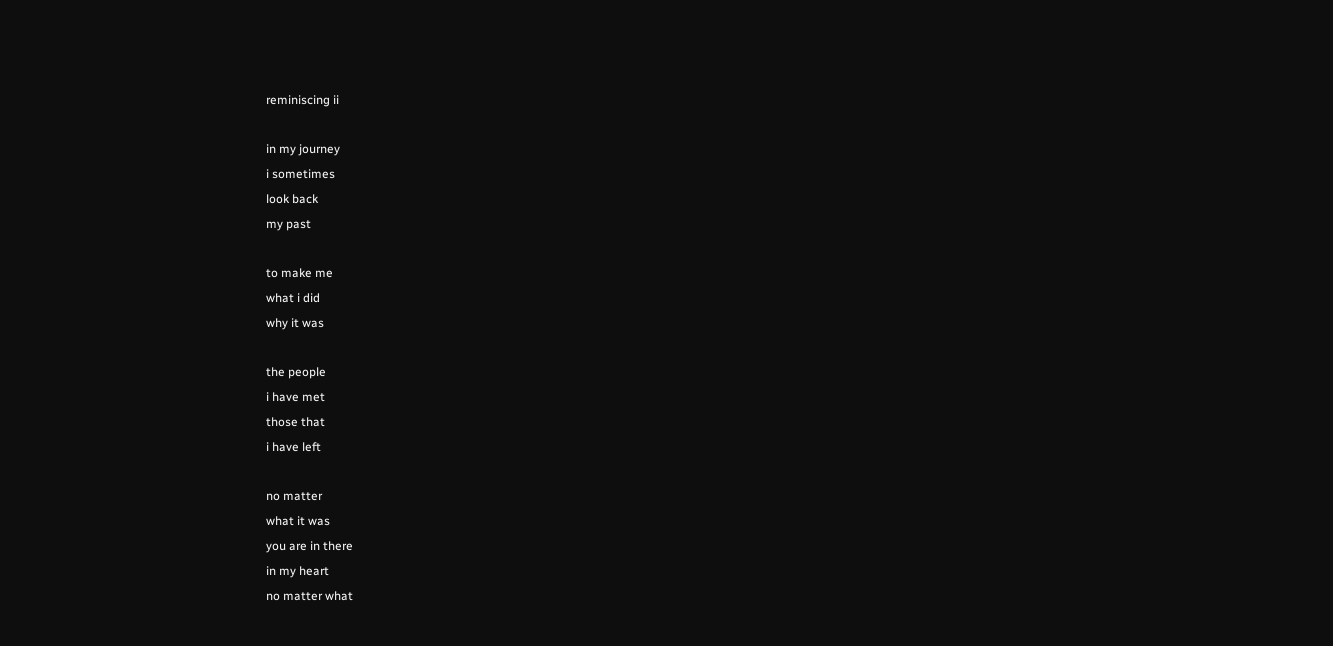reminiscing ii

in my journey
i sometimes
look back
my past

to make me
what i did
why it was

the people
i have met
those that
i have left

no matter
what it was
you are in there
in my heart
no matter what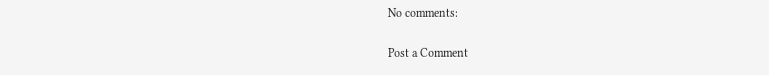No comments:

Post a Comment